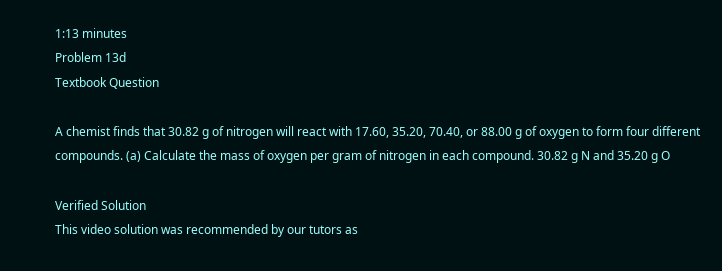1:13 minutes
Problem 13d
Textbook Question

A chemist finds that 30.82 g of nitrogen will react with 17.60, 35.20, 70.40, or 88.00 g of oxygen to form four different compounds. (a) Calculate the mass of oxygen per gram of nitrogen in each compound. 30.82 g N and 35.20 g O

Verified Solution
This video solution was recommended by our tutors as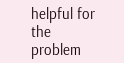helpful for the problem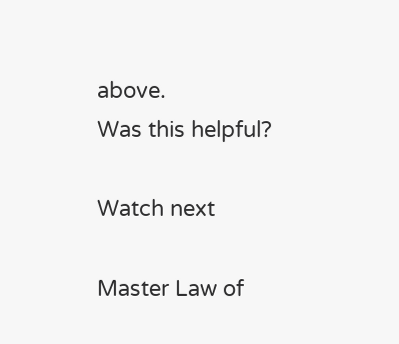above.
Was this helpful?

Watch next

Master Law of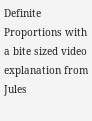Definite Proportions with a bite sized video explanation from Jules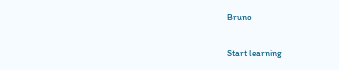Bruno

Start learning